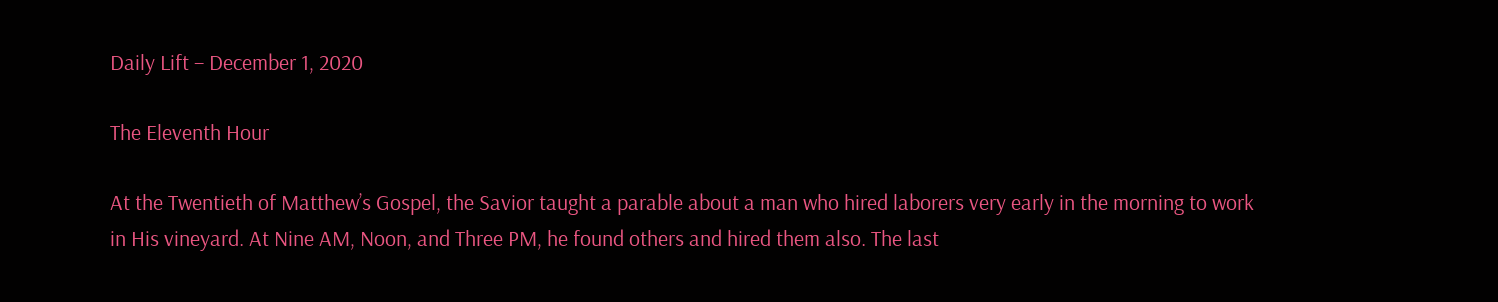Daily Lift – December 1, 2020

The Eleventh Hour

At the Twentieth of Matthew’s Gospel, the Savior taught a parable about a man who hired laborers very early in the morning to work in His vineyard. At Nine AM, Noon, and Three PM, he found others and hired them also. The last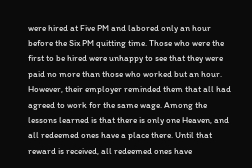were hired at Five PM and labored only an hour before the Six PM quitting time. Those who were the first to be hired were unhappy to see that they were paid no more than those who worked but an hour. However, their employer reminded them that all had agreed to work for the same wage. Among the lessons learned is that there is only one Heaven, and all redeemed ones have a place there. Until that reward is received, all redeemed ones have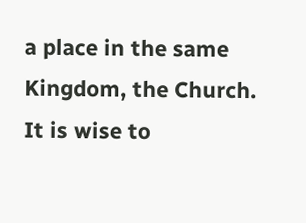a place in the same Kingdom, the Church. It is wise to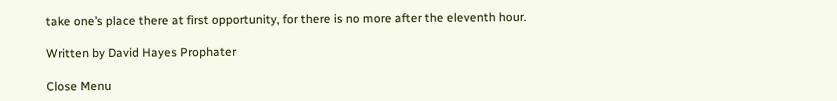take one’s place there at first opportunity, for there is no more after the eleventh hour.

Written by David Hayes Prophater

Close Menu